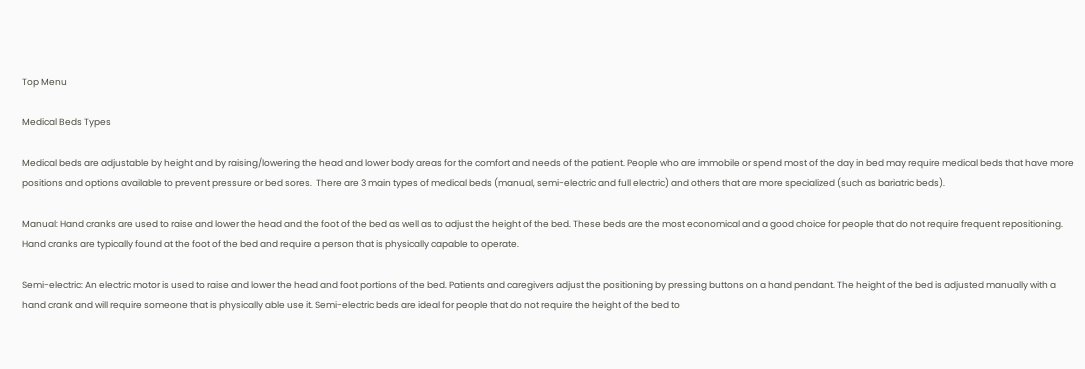Top Menu

Medical Beds Types

Medical beds are adjustable by height and by raising/lowering the head and lower body areas for the comfort and needs of the patient. People who are immobile or spend most of the day in bed may require medical beds that have more positions and options available to prevent pressure or bed sores.  There are 3 main types of medical beds (manual, semi-electric and full electric) and others that are more specialized (such as bariatric beds).

Manual: Hand cranks are used to raise and lower the head and the foot of the bed as well as to adjust the height of the bed. These beds are the most economical and a good choice for people that do not require frequent repositioning. Hand cranks are typically found at the foot of the bed and require a person that is physically capable to operate.

Semi-electric: An electric motor is used to raise and lower the head and foot portions of the bed. Patients and caregivers adjust the positioning by pressing buttons on a hand pendant. The height of the bed is adjusted manually with a hand crank and will require someone that is physically able use it. Semi-electric beds are ideal for people that do not require the height of the bed to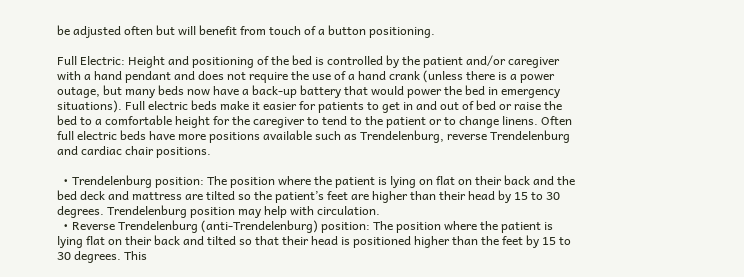be adjusted often but will benefit from touch of a button positioning.

Full Electric: Height and positioning of the bed is controlled by the patient and/or caregiver with a hand pendant and does not require the use of a hand crank (unless there is a power outage, but many beds now have a back-up battery that would power the bed in emergency situations). Full electric beds make it easier for patients to get in and out of bed or raise the bed to a comfortable height for the caregiver to tend to the patient or to change linens. Often full electric beds have more positions available such as Trendelenburg, reverse Trendelenburg and cardiac chair positions.

  • Trendelenburg position: The position where the patient is lying on flat on their back and the bed deck and mattress are tilted so the patient’s feet are higher than their head by 15 to 30 degrees. Trendelenburg position may help with circulation.
  • Reverse Trendelenburg (anti-Trendelenburg) position: The position where the patient is lying flat on their back and tilted so that their head is positioned higher than the feet by 15 to 30 degrees. This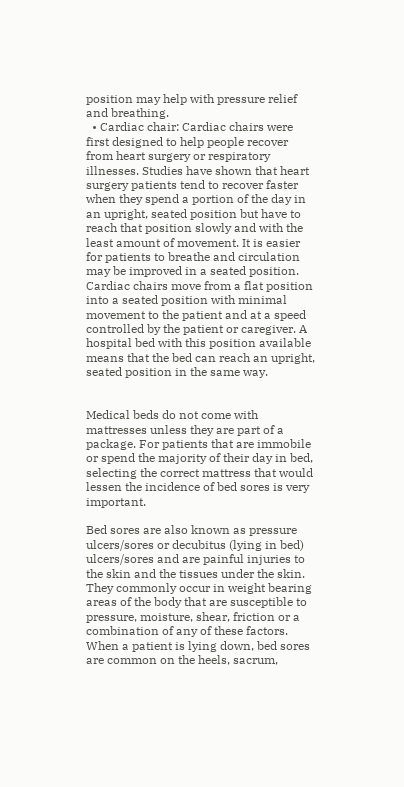position may help with pressure relief and breathing.
  • Cardiac chair: Cardiac chairs were first designed to help people recover from heart surgery or respiratory illnesses. Studies have shown that heart surgery patients tend to recover faster when they spend a portion of the day in an upright, seated position but have to reach that position slowly and with the least amount of movement. It is easier for patients to breathe and circulation may be improved in a seated position. Cardiac chairs move from a flat position into a seated position with minimal movement to the patient and at a speed controlled by the patient or caregiver. A hospital bed with this position available means that the bed can reach an upright, seated position in the same way.


Medical beds do not come with mattresses unless they are part of a package. For patients that are immobile or spend the majority of their day in bed, selecting the correct mattress that would lessen the incidence of bed sores is very important.

Bed sores are also known as pressure ulcers/sores or decubitus (lying in bed) ulcers/sores and are painful injuries to the skin and the tissues under the skin. They commonly occur in weight bearing areas of the body that are susceptible to pressure, moisture, shear, friction or a combination of any of these factors. When a patient is lying down, bed sores are common on the heels, sacrum,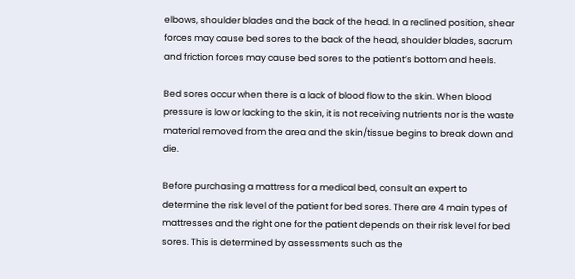elbows, shoulder blades and the back of the head. In a reclined position, shear forces may cause bed sores to the back of the head, shoulder blades, sacrum and friction forces may cause bed sores to the patient’s bottom and heels.

Bed sores occur when there is a lack of blood flow to the skin. When blood pressure is low or lacking to the skin, it is not receiving nutrients nor is the waste material removed from the area and the skin/tissue begins to break down and die.

Before purchasing a mattress for a medical bed, consult an expert to determine the risk level of the patient for bed sores. There are 4 main types of mattresses and the right one for the patient depends on their risk level for bed sores. This is determined by assessments such as the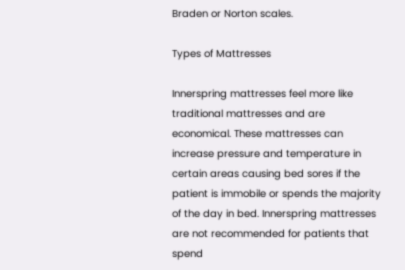Braden or Norton scales.

Types of Mattresses

Innerspring mattresses feel more like traditional mattresses and are economical. These mattresses can increase pressure and temperature in certain areas causing bed sores if the patient is immobile or spends the majority of the day in bed. Innerspring mattresses are not recommended for patients that spend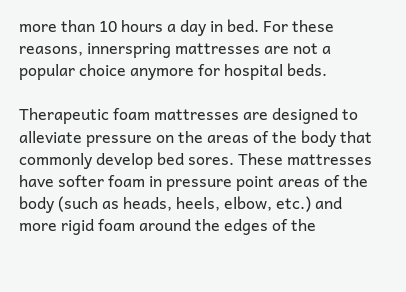more than 10 hours a day in bed. For these reasons, innerspring mattresses are not a popular choice anymore for hospital beds.

Therapeutic foam mattresses are designed to alleviate pressure on the areas of the body that commonly develop bed sores. These mattresses have softer foam in pressure point areas of the body (such as heads, heels, elbow, etc.) and more rigid foam around the edges of the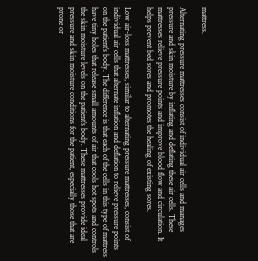mattress.

Alternating pressure mattresses consist of individual air cells and manages pressure and skin moisture by inflating and deflating these air cells. These mattresses relieve pressure points and improve blood flow and circulation. It helps prevent bed sores and promotes the healing of existing sores.

Low air-loss mattresses, similar to alternating pressure mattresses, consist of individual air cells that alternate inflation and deflation to relieve pressure points on the patient’s body. The difference is that each of the cells in this type of mattress have tiny holes that release small amounts of air that cools hot spots and controls the skin moisture levels on the patient’s body. These mattresses provide ideal pressure and skin moisture conditions for the patient, especially those that are prone or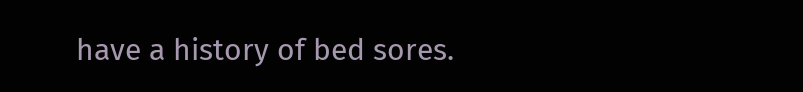have a history of bed sores.